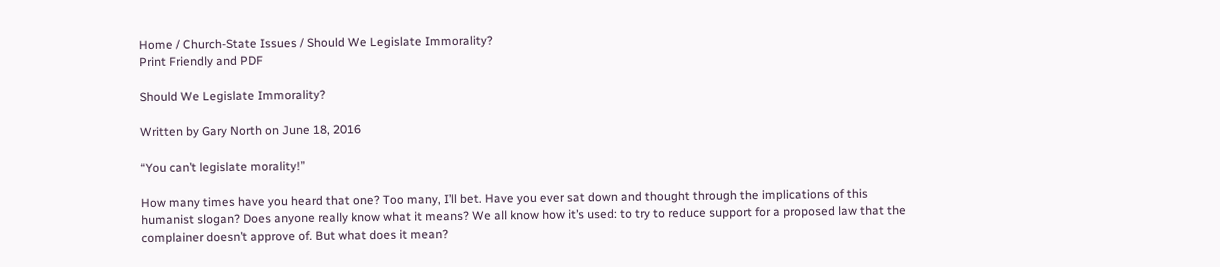Home / Church-State Issues / Should We Legislate Immorality?
Print Friendly and PDF

Should We Legislate Immorality?

Written by Gary North on June 18, 2016

“You can’t legislate morality!”

How many times have you heard that one? Too many, I’ll bet. Have you ever sat down and thought through the implications of this humanist slogan? Does anyone really know what it means? We all know how it’s used: to try to reduce support for a proposed law that the complainer doesn’t approve of. But what does it mean?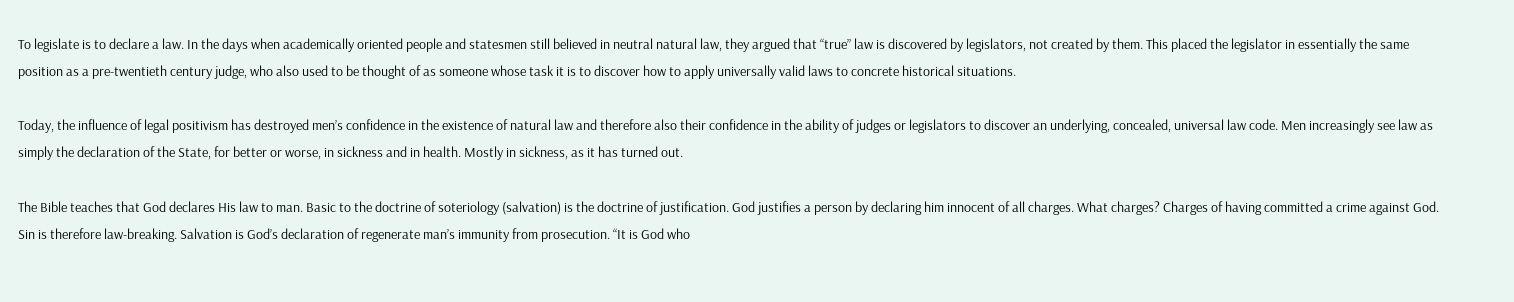To legislate is to declare a law. In the days when academically oriented people and statesmen still believed in neutral natural law, they argued that “true” law is discovered by legislators, not created by them. This placed the legislator in essentially the same position as a pre-twentieth century judge, who also used to be thought of as someone whose task it is to discover how to apply universally valid laws to concrete historical situations.

Today, the influence of legal positivism has destroyed men’s confidence in the existence of natural law and therefore also their confidence in the ability of judges or legislators to discover an underlying, concealed, universal law code. Men increasingly see law as simply the declaration of the State, for better or worse, in sickness and in health. Mostly in sickness, as it has turned out.

The Bible teaches that God declares His law to man. Basic to the doctrine of soteriology (salvation) is the doctrine of justification. God justifies a person by declaring him innocent of all charges. What charges? Charges of having committed a crime against God. Sin is therefore law-breaking. Salvation is God’s declaration of regenerate man’s immunity from prosecution. “It is God who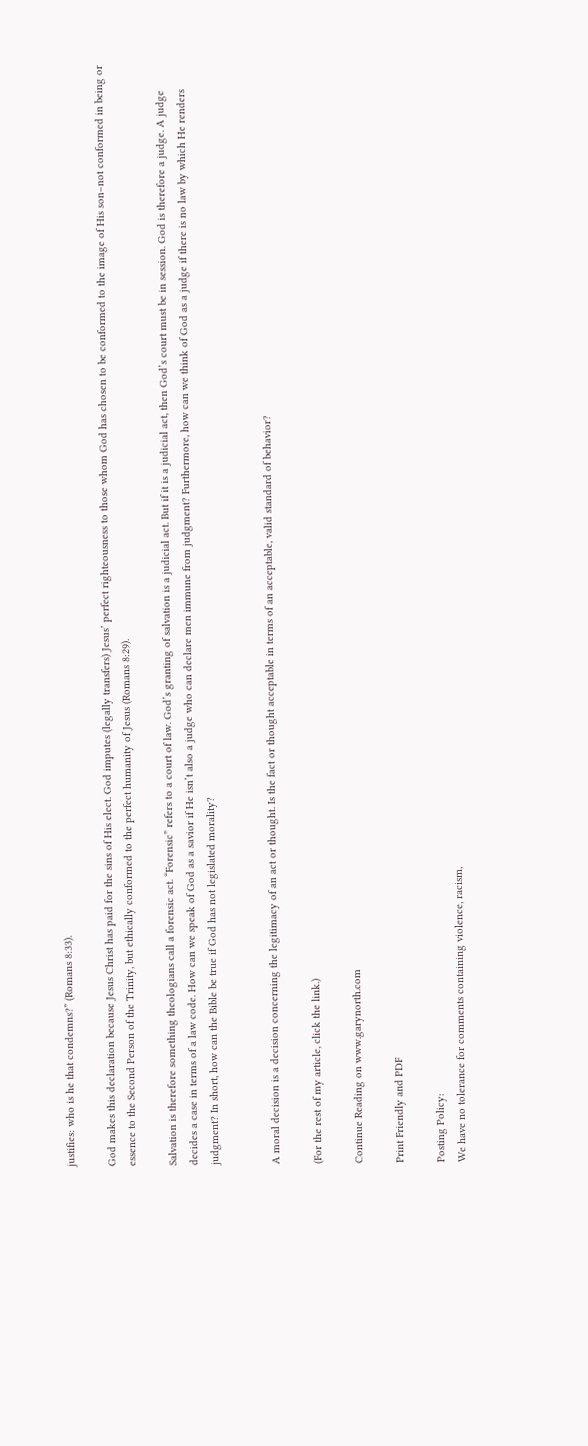justifies: who is he that condemns?” (Romans 8:33).

God makes this declaration because Jesus Christ has paid for the sins of His elect. God imputes (legally transfers) Jesus’ perfect righteousness to those whom God has chosen to be conformed to the image of His son–not conformed in being or essence to the Second Person of the Trinity, but ethically conformed to the perfect humanity of Jesus (Romans 8:29).

Salvation is therefore something theologians call a forensic act. “Forensic” refers to a court of law. God’s granting of salvation is a judicial act. But if it is a judicial act, then God’s court must be in session. God is therefore a judge. A judge decides a case in terms of a law code. How can we speak of God as a savior if He isn’t also a judge who can declare men immune from judgment? Furthermore, how can we think of God as a judge if there is no law by which He renders judgment? In short, how can the Bible be true if God has not legislated morality?


A moral decision is a decision concerning the legitimacy of an act or thought. Is the fact or thought acceptable in terms of an acceptable, valid standard of behavior?

(For the rest of my article, click the link.)

Continue Reading on www.garynorth.com

Print Friendly and PDF

Posting Policy:
We have no tolerance for comments containing violence, racism,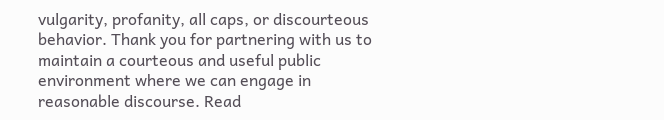vulgarity, profanity, all caps, or discourteous behavior. Thank you for partnering with us to maintain a courteous and useful public environment where we can engage in reasonable discourse. Read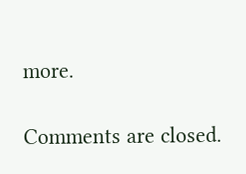more.

Comments are closed.